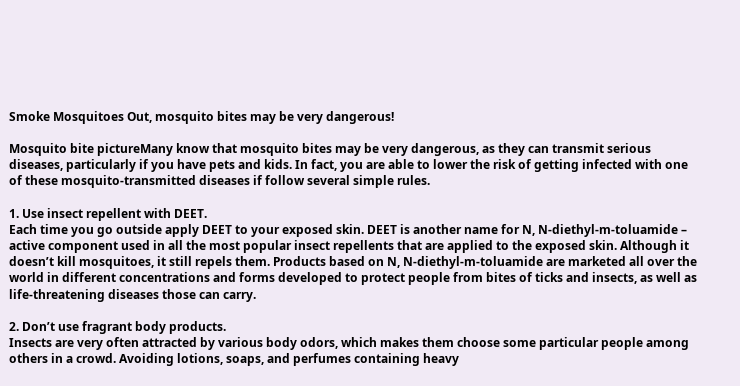Smoke Mosquitoes Out, mosquito bites may be very dangerous!

Mosquito bite pictureMany know that mosquito bites may be very dangerous, as they can transmit serious diseases, particularly if you have pets and kids. In fact, you are able to lower the risk of getting infected with one of these mosquito-transmitted diseases if follow several simple rules.

1. Use insect repellent with DEET.
Each time you go outside apply DEET to your exposed skin. DEET is another name for N, N-diethyl-m-toluamide – active component used in all the most popular insect repellents that are applied to the exposed skin. Although it doesn’t kill mosquitoes, it still repels them. Products based on N, N-diethyl-m-toluamide are marketed all over the world in different concentrations and forms developed to protect people from bites of ticks and insects, as well as life-threatening diseases those can carry.

2. Don’t use fragrant body products.
Insects are very often attracted by various body odors, which makes them choose some particular people among others in a crowd. Avoiding lotions, soaps, and perfumes containing heavy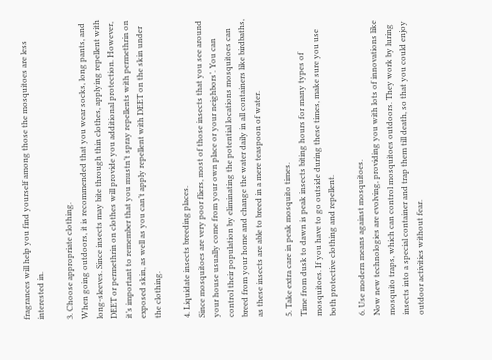fragrances will help you find yourself among those the mosquitoes are less interested in.

3. Choose appropriate clothing.
When going outdoors, it is recommended that you wear socks, long pants, and long-sleeves. Since insects may bite through thin clothes, applying repellent with DEET or permethrin on clothes will provide you additional protection. However, it’s important to remember that you mustn’t spray repellents with permethrin on exposed skin, as well as you can’t apply repellent with DEET on the skin under the clothing.

4. Liquidate insects breeding places.
Since mosquitoes are very poor fliers, most of those insects that you see around your house usually come from your own place or your neighbors’. You can control their population by eliminating the potential locations mosquitoes can breed from your home and change the water daily in all containers like birdbaths, as these insects are able to breed in a mere teaspoon of water.

5. Take extra care in peak mosquito times.
Time from dusk to dawn is peak insects biting hours for many types of mosquitoes. If you have to go outside during these times, make sure you use both protective clothing and repellent.

6. Use modern means against mosquitoes.
Now new technologies are evolving, providing you with lots of innovations like mosquito traps, which can control mosquitoes outdoors. They work by luring insects into a special container and trap them till death, so that you could enjoy outdoor activities without fear.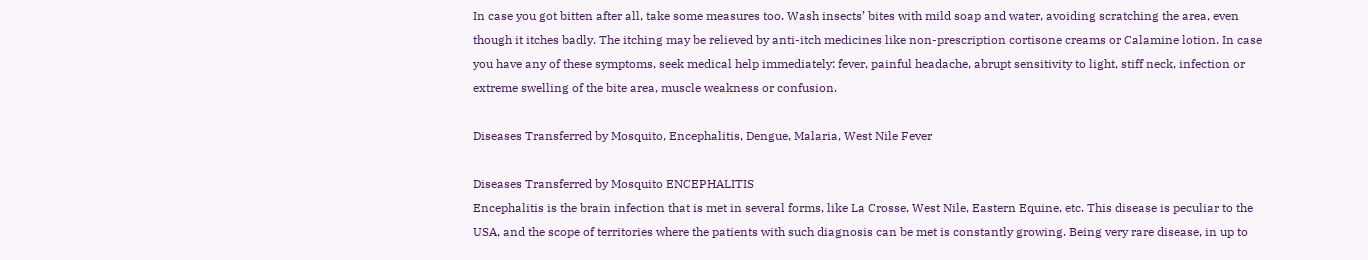In case you got bitten after all, take some measures too. Wash insects’ bites with mild soap and water, avoiding scratching the area, even though it itches badly. The itching may be relieved by anti-itch medicines like non-prescription cortisone creams or Calamine lotion. In case you have any of these symptoms, seek medical help immediately: fever, painful headache, abrupt sensitivity to light, stiff neck, infection or extreme swelling of the bite area, muscle weakness or confusion.

Diseases Transferred by Mosquito, Encephalitis, Dengue, Malaria, West Nile Fever

Diseases Transferred by Mosquito ENCEPHALITIS
Encephalitis is the brain infection that is met in several forms, like La Crosse, West Nile, Eastern Equine, etc. This disease is peculiar to the USA, and the scope of territories where the patients with such diagnosis can be met is constantly growing. Being very rare disease, in up to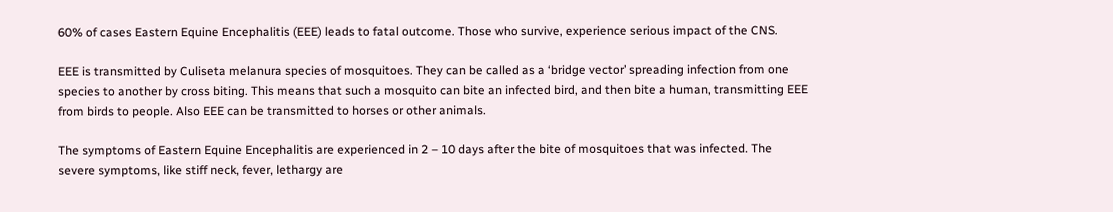60% of cases Eastern Equine Encephalitis (EEE) leads to fatal outcome. Those who survive, experience serious impact of the CNS.

EEE is transmitted by Culiseta melanura species of mosquitoes. They can be called as a ‘bridge vector’ spreading infection from one species to another by cross biting. This means that such a mosquito can bite an infected bird, and then bite a human, transmitting EEE from birds to people. Also EEE can be transmitted to horses or other animals.

The symptoms of Eastern Equine Encephalitis are experienced in 2 – 10 days after the bite of mosquitoes that was infected. The severe symptoms, like stiff neck, fever, lethargy are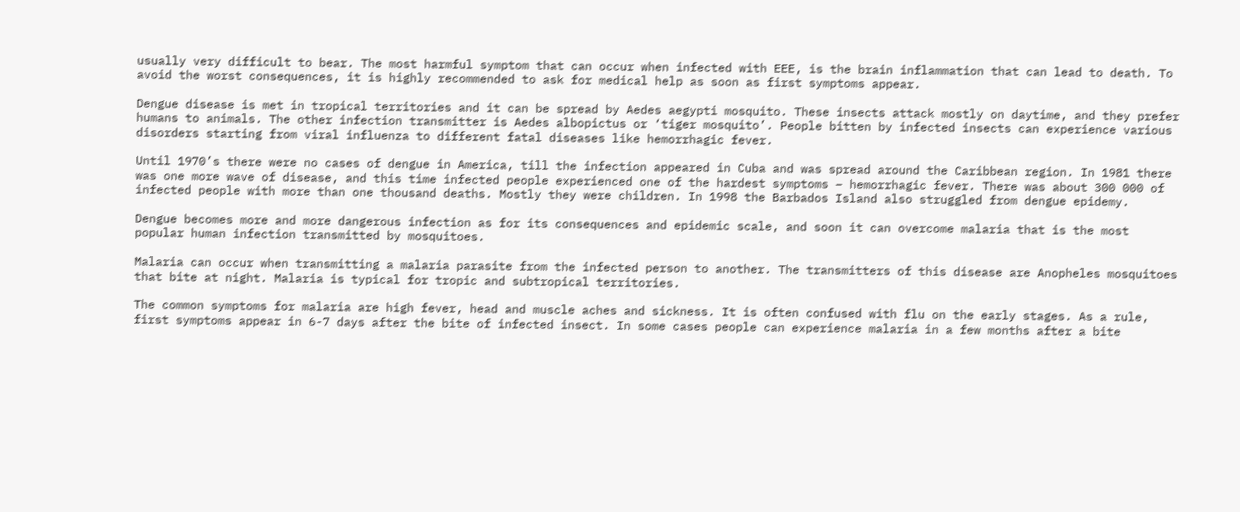usually very difficult to bear. The most harmful symptom that can occur when infected with EEE, is the brain inflammation that can lead to death. To avoid the worst consequences, it is highly recommended to ask for medical help as soon as first symptoms appear.

Dengue disease is met in tropical territories and it can be spread by Aedes aegypti mosquito. These insects attack mostly on daytime, and they prefer humans to animals. The other infection transmitter is Aedes albopictus or ‘tiger mosquito’. People bitten by infected insects can experience various disorders starting from viral influenza to different fatal diseases like hemorrhagic fever.

Until 1970’s there were no cases of dengue in America, till the infection appeared in Cuba and was spread around the Caribbean region. In 1981 there was one more wave of disease, and this time infected people experienced one of the hardest symptoms – hemorrhagic fever. There was about 300 000 of infected people with more than one thousand deaths. Mostly they were children. In 1998 the Barbados Island also struggled from dengue epidemy.

Dengue becomes more and more dangerous infection as for its consequences and epidemic scale, and soon it can overcome malaria that is the most popular human infection transmitted by mosquitoes.

Malaria can occur when transmitting a malaria parasite from the infected person to another. The transmitters of this disease are Anopheles mosquitoes that bite at night. Malaria is typical for tropic and subtropical territories.

The common symptoms for malaria are high fever, head and muscle aches and sickness. It is often confused with flu on the early stages. As a rule, first symptoms appear in 6-7 days after the bite of infected insect. In some cases people can experience malaria in a few months after a bite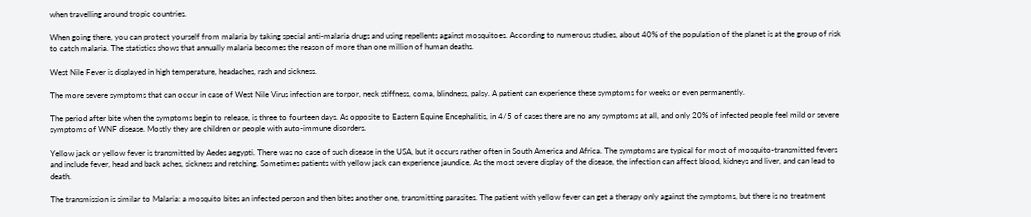when travelling around tropic countries.

When going there, you can protect yourself from malaria by taking special anti-malaria drugs and using repellents against mosquitoes. According to numerous studies, about 40% of the population of the planet is at the group of risk to catch malaria. The statistics shows that annually malaria becomes the reason of more than one million of human deaths.

West Nile Fever is displayed in high temperature, headaches, rash and sickness.

The more severe symptoms that can occur in case of West Nile Virus infection are torpor, neck stiffness, coma, blindness, palsy. A patient can experience these symptoms for weeks or even permanently.

The period after bite when the symptoms begin to release, is three to fourteen days. As opposite to Eastern Equine Encephalitis, in 4/5 of cases there are no any symptoms at all, and only 20% of infected people feel mild or severe symptoms of WNF disease. Mostly they are children or people with auto-immune disorders.

Yellow jack or yellow fever is transmitted by Aedes aegypti. There was no case of such disease in the USA, but it occurs rather often in South America and Africa. The symptoms are typical for most of mosquito-transmitted fevers and include fever, head and back aches, sickness and retching. Sometimes patients with yellow jack can experience jaundice. As the most severe display of the disease, the infection can affect blood, kidneys and liver, and can lead to death.

The transmission is similar to Malaria: a mosquito bites an infected person and then bites another one, transmitting parasites. The patient with yellow fever can get a therapy only against the symptoms, but there is no treatment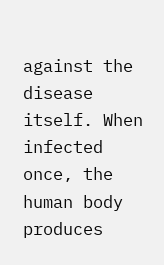against the disease itself. When infected once, the human body produces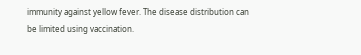immunity against yellow fever. The disease distribution can be limited using vaccination.